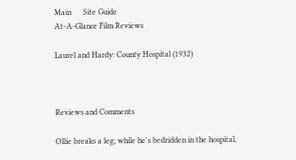Main      Site Guide
At-A-Glance Film Reviews

Laurel and Hardy: County Hospital (1932)



Reviews and Comments

Ollie breaks a leg; while he's bedridden in the hospital,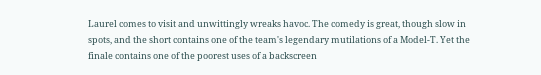Laurel comes to visit and unwittingly wreaks havoc. The comedy is great, though slow in spots, and the short contains one of the team's legendary mutilations of a Model-T. Yet the finale contains one of the poorest uses of a backscreen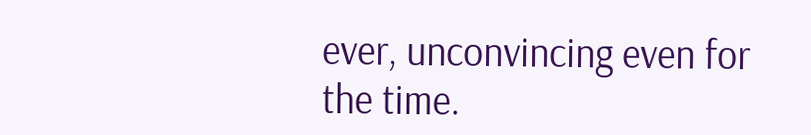ever, unconvincing even for the time.